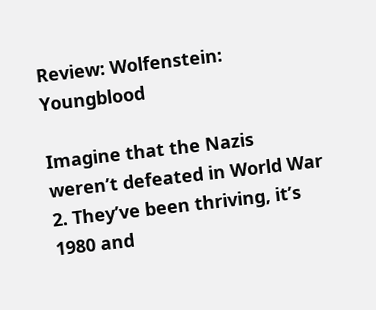Review: Wolfenstein: Youngblood

Imagine that the Nazis weren’t defeated in World War 2. They’ve been thriving, it’s 1980 and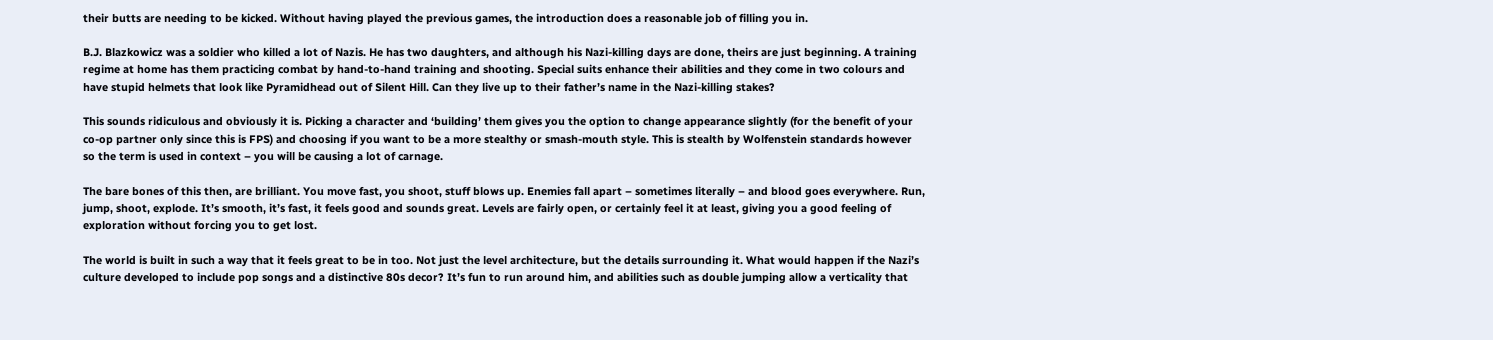their butts are needing to be kicked. Without having played the previous games, the introduction does a reasonable job of filling you in.

B.J. Blazkowicz was a soldier who killed a lot of Nazis. He has two daughters, and although his Nazi-killing days are done, theirs are just beginning. A training regime at home has them practicing combat by hand-to-hand training and shooting. Special suits enhance their abilities and they come in two colours and have stupid helmets that look like Pyramidhead out of Silent Hill. Can they live up to their father’s name in the Nazi-killing stakes?

This sounds ridiculous and obviously it is. Picking a character and ‘building’ them gives you the option to change appearance slightly (for the benefit of your co-op partner only since this is FPS) and choosing if you want to be a more stealthy or smash-mouth style. This is stealth by Wolfenstein standards however so the term is used in context – you will be causing a lot of carnage.

The bare bones of this then, are brilliant. You move fast, you shoot, stuff blows up. Enemies fall apart – sometimes literally – and blood goes everywhere. Run, jump, shoot, explode. It’s smooth, it’s fast, it feels good and sounds great. Levels are fairly open, or certainly feel it at least, giving you a good feeling of exploration without forcing you to get lost.

The world is built in such a way that it feels great to be in too. Not just the level architecture, but the details surrounding it. What would happen if the Nazi’s culture developed to include pop songs and a distinctive 80s decor? It’s fun to run around him, and abilities such as double jumping allow a verticality that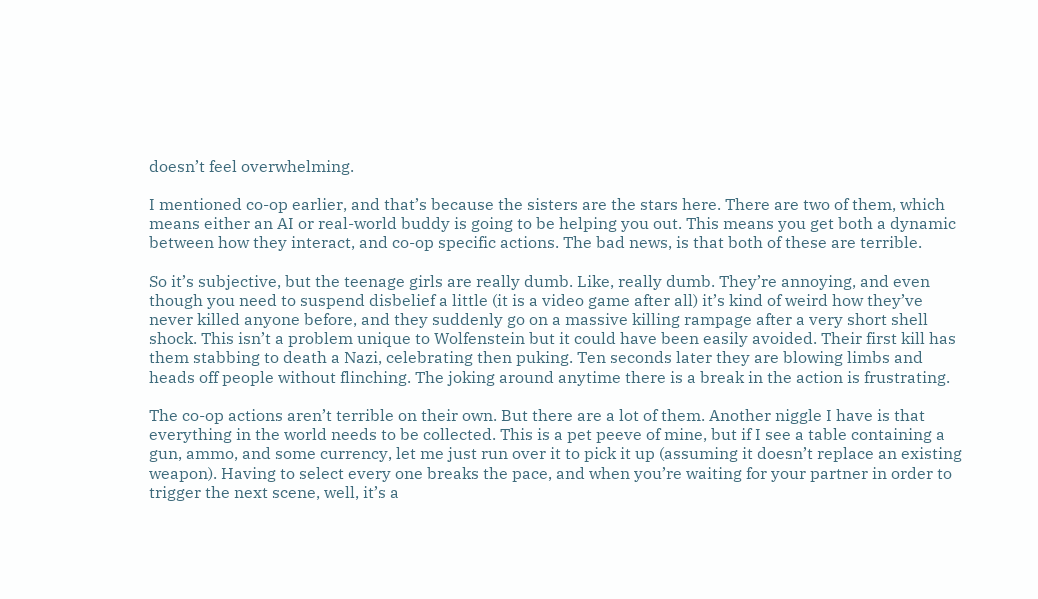doesn’t feel overwhelming.

I mentioned co-op earlier, and that’s because the sisters are the stars here. There are two of them, which means either an AI or real-world buddy is going to be helping you out. This means you get both a dynamic between how they interact, and co-op specific actions. The bad news, is that both of these are terrible.

So it’s subjective, but the teenage girls are really dumb. Like, really dumb. They’re annoying, and even though you need to suspend disbelief a little (it is a video game after all) it’s kind of weird how they’ve never killed anyone before, and they suddenly go on a massive killing rampage after a very short shell shock. This isn’t a problem unique to Wolfenstein but it could have been easily avoided. Their first kill has them stabbing to death a Nazi, celebrating then puking. Ten seconds later they are blowing limbs and heads off people without flinching. The joking around anytime there is a break in the action is frustrating.

The co-op actions aren’t terrible on their own. But there are a lot of them. Another niggle I have is that everything in the world needs to be collected. This is a pet peeve of mine, but if I see a table containing a gun, ammo, and some currency, let me just run over it to pick it up (assuming it doesn’t replace an existing weapon). Having to select every one breaks the pace, and when you’re waiting for your partner in order to trigger the next scene, well, it’s a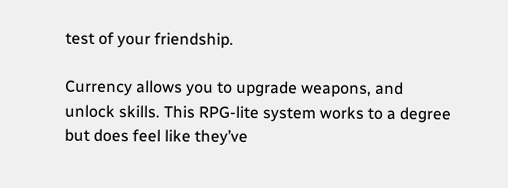test of your friendship.

Currency allows you to upgrade weapons, and unlock skills. This RPG-lite system works to a degree but does feel like they’ve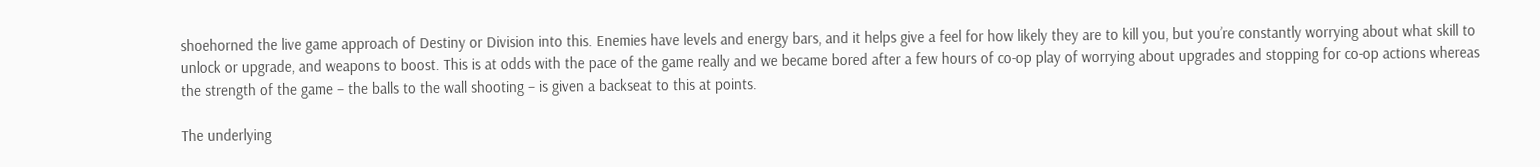shoehorned the live game approach of Destiny or Division into this. Enemies have levels and energy bars, and it helps give a feel for how likely they are to kill you, but you’re constantly worrying about what skill to unlock or upgrade, and weapons to boost. This is at odds with the pace of the game really and we became bored after a few hours of co-op play of worrying about upgrades and stopping for co-op actions whereas the strength of the game – the balls to the wall shooting – is given a backseat to this at points.

The underlying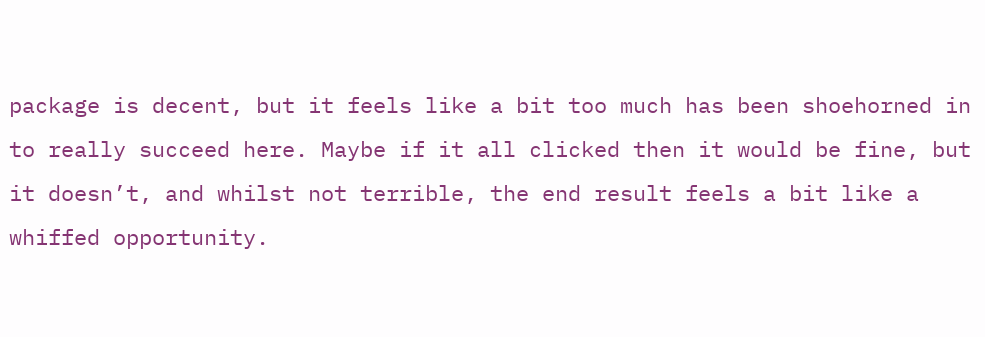package is decent, but it feels like a bit too much has been shoehorned in to really succeed here. Maybe if it all clicked then it would be fine, but it doesn’t, and whilst not terrible, the end result feels a bit like a whiffed opportunity.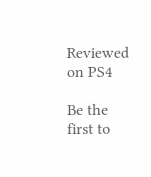Reviewed on PS4

Be the first to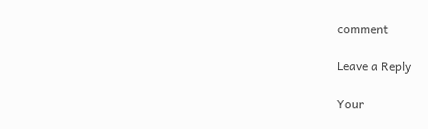comment

Leave a Reply

Your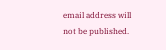email address will not be published.